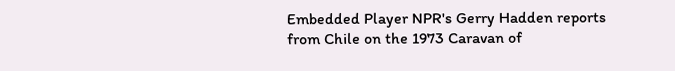Embedded Player NPR's Gerry Hadden reports from Chile on the 1973 Caravan of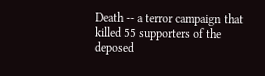Death -- a terror campaign that killed 55 supporters of the deposed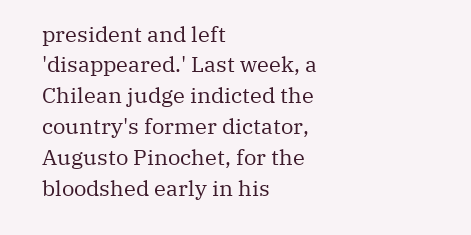president and left 'disappeared.' Last week, a Chilean judge indicted the country's former dictator, Augusto Pinochet, for the bloodshed early in his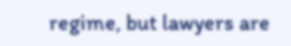regime, but lawyers are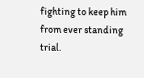fighting to keep him from ever standing trial.